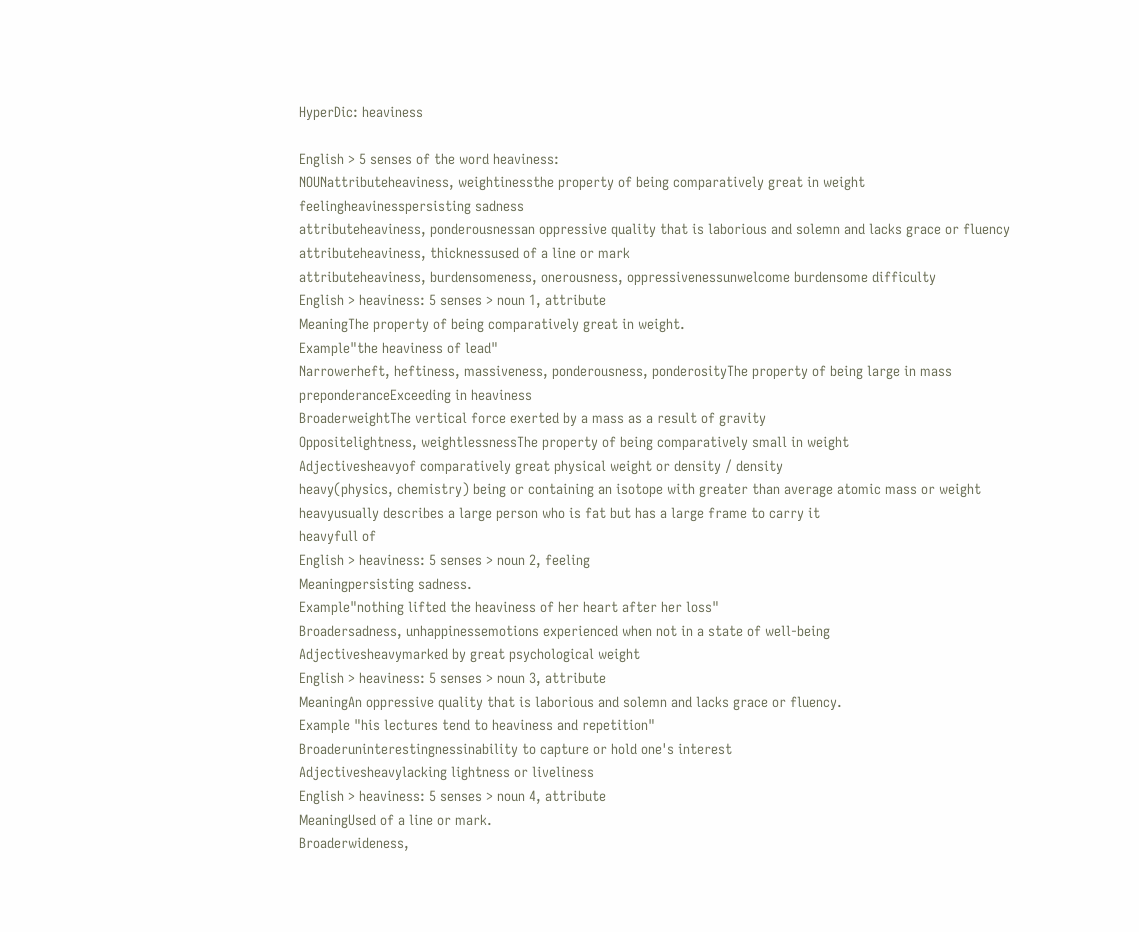HyperDic: heaviness

English > 5 senses of the word heaviness:
NOUNattributeheaviness, weightinessthe property of being comparatively great in weight
feelingheavinesspersisting sadness
attributeheaviness, ponderousnessan oppressive quality that is laborious and solemn and lacks grace or fluency
attributeheaviness, thicknessused of a line or mark
attributeheaviness, burdensomeness, onerousness, oppressivenessunwelcome burdensome difficulty
English > heaviness: 5 senses > noun 1, attribute
MeaningThe property of being comparatively great in weight.
Example"the heaviness of lead"
Narrowerheft, heftiness, massiveness, ponderousness, ponderosityThe property of being large in mass
preponderanceExceeding in heaviness
BroaderweightThe vertical force exerted by a mass as a result of gravity
Oppositelightness, weightlessnessThe property of being comparatively small in weight
Adjectivesheavyof comparatively great physical weight or density / density
heavy(physics, chemistry) being or containing an isotope with greater than average atomic mass or weight
heavyusually describes a large person who is fat but has a large frame to carry it
heavyfull of
English > heaviness: 5 senses > noun 2, feeling
Meaningpersisting sadness.
Example"nothing lifted the heaviness of her heart after her loss"
Broadersadness, unhappinessemotions experienced when not in a state of well-being
Adjectivesheavymarked by great psychological weight
English > heaviness: 5 senses > noun 3, attribute
MeaningAn oppressive quality that is laborious and solemn and lacks grace or fluency.
Example "his lectures tend to heaviness and repetition"
Broaderuninterestingnessinability to capture or hold one's interest
Adjectivesheavylacking lightness or liveliness
English > heaviness: 5 senses > noun 4, attribute
MeaningUsed of a line or mark.
Broaderwideness,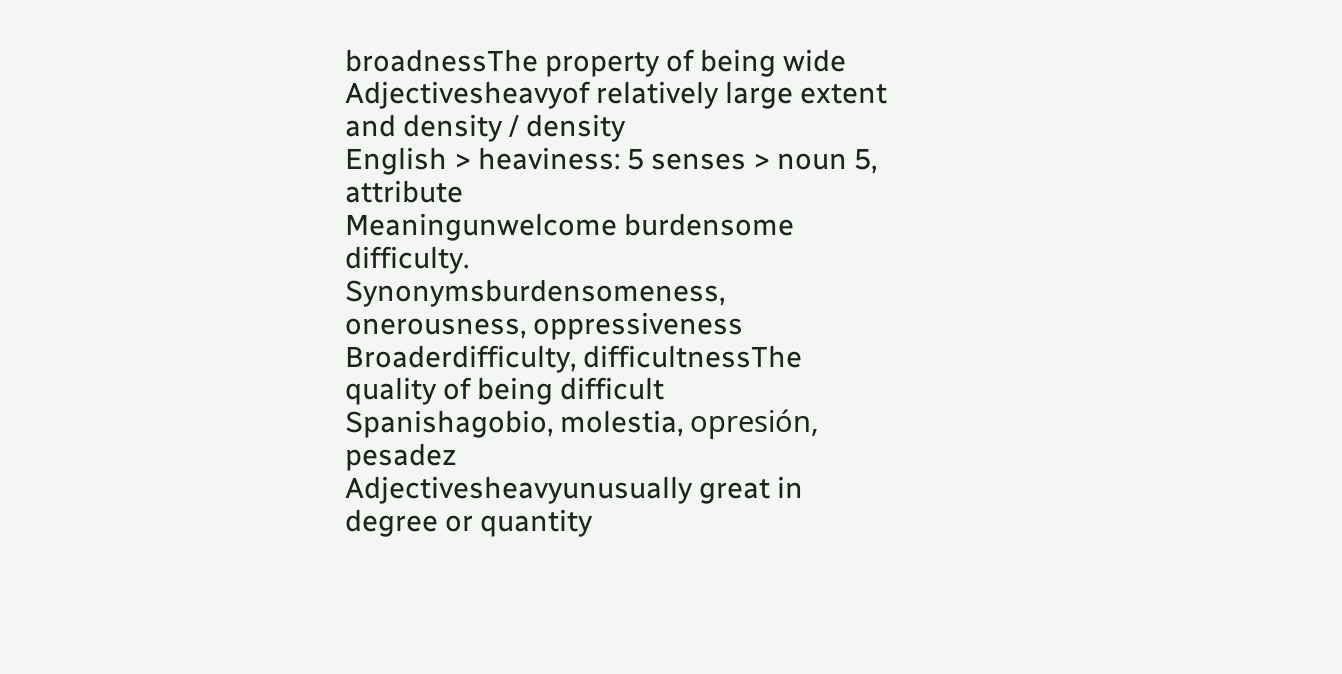broadnessThe property of being wide
Adjectivesheavyof relatively large extent and density / density
English > heaviness: 5 senses > noun 5, attribute
Meaningunwelcome burdensome difficulty.
Synonymsburdensomeness, onerousness, oppressiveness
Broaderdifficulty, difficultnessThe quality of being difficult
Spanishagobio, molestia, opresión, pesadez
Adjectivesheavyunusually great in degree or quantity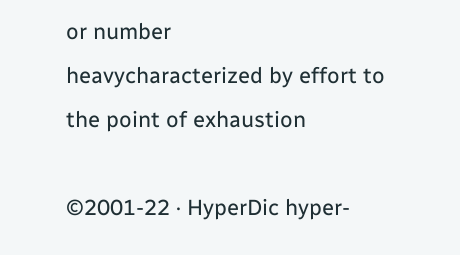or number
heavycharacterized by effort to the point of exhaustion

©2001-22 · HyperDic hyper-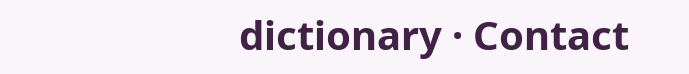dictionary · Contact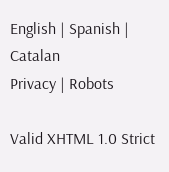English | Spanish | Catalan
Privacy | Robots

Valid XHTML 1.0 Strict